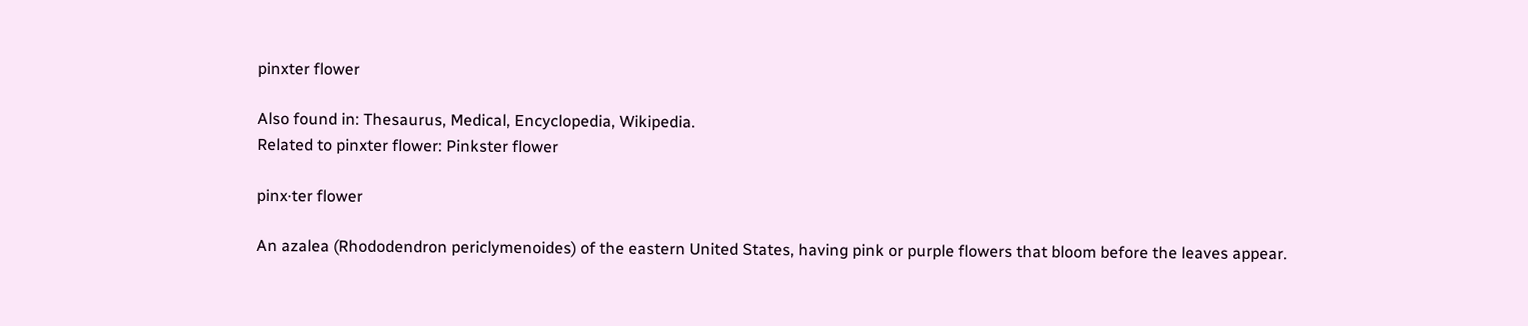pinxter flower

Also found in: Thesaurus, Medical, Encyclopedia, Wikipedia.
Related to pinxter flower: Pinkster flower

pinx·ter flower

An azalea (Rhododendron periclymenoides) of the eastern United States, having pink or purple flowers that bloom before the leaves appear.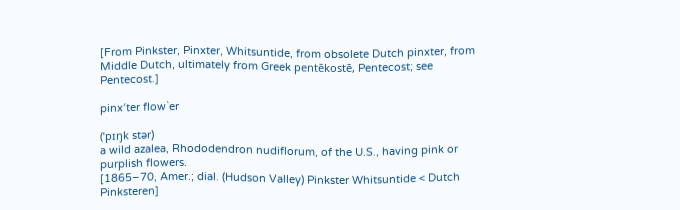[From Pinkster, Pinxter, Whitsuntide, from obsolete Dutch pinxter, from Middle Dutch, ultimately from Greek pentēkostē, Pentecost; see Pentecost.]

pinx′ter flow`er

(ˈpɪŋk stər)
a wild azalea, Rhododendron nudiflorum, of the U.S., having pink or purplish flowers.
[1865–70, Amer.; dial. (Hudson Valley) Pinkster Whitsuntide < Dutch Pinksteren]